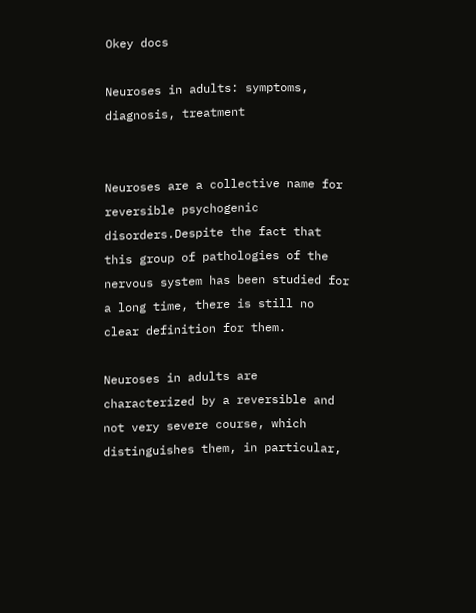Okey docs

Neuroses in adults: symptoms, diagnosis, treatment


Neuroses are a collective name for reversible psychogenic disorders.Despite the fact that this group of pathologies of the nervous system has been studied for a long time, there is still no clear definition for them.

Neuroses in adults are characterized by a reversible and not very severe course, which distinguishes them, in particular,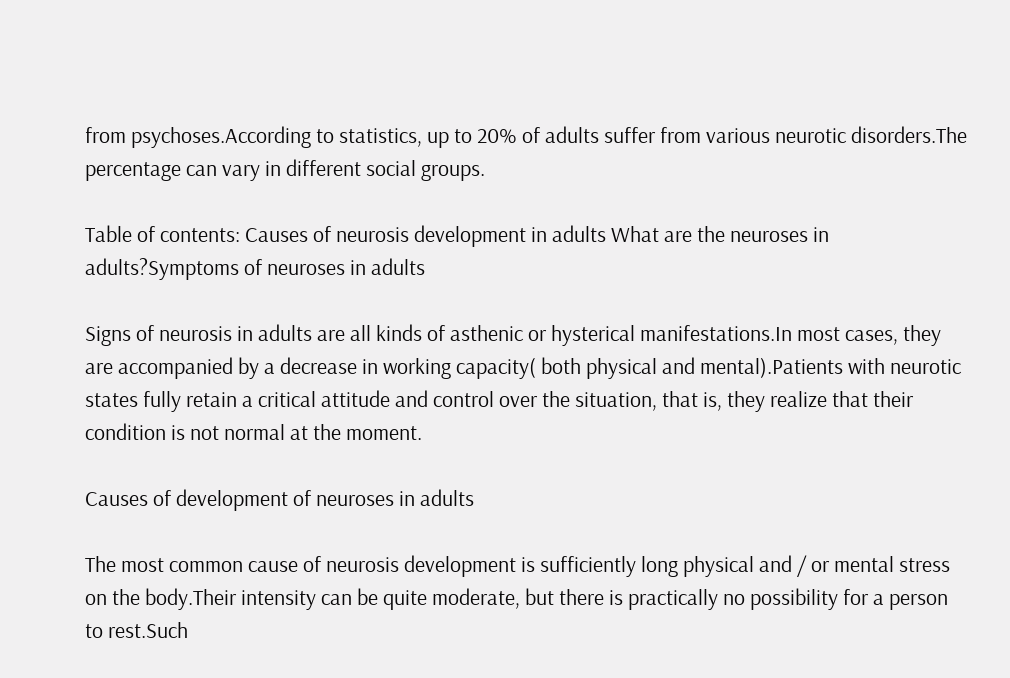from psychoses.According to statistics, up to 20% of adults suffer from various neurotic disorders.The percentage can vary in different social groups.

Table of contents: Causes of neurosis development in adults What are the neuroses in adults?Symptoms of neuroses in adults

Signs of neurosis in adults are all kinds of asthenic or hysterical manifestations.In most cases, they are accompanied by a decrease in working capacity( both physical and mental).Patients with neurotic states fully retain a critical attitude and control over the situation, that is, they realize that their condition is not normal at the moment.

Causes of development of neuroses in adults

The most common cause of neurosis development is sufficiently long physical and / or mental stress on the body.Their intensity can be quite moderate, but there is practically no possibility for a person to rest.Such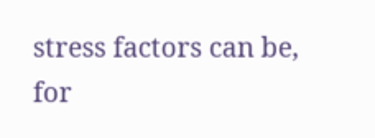stress factors can be, for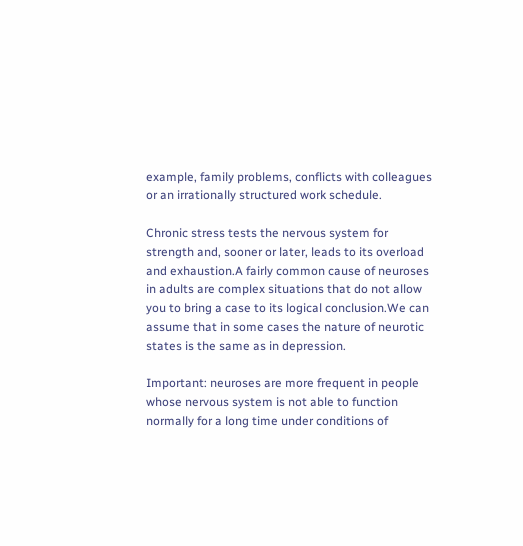example, family problems, conflicts with colleagues or an irrationally structured work schedule.

Chronic stress tests the nervous system for strength and, sooner or later, leads to its overload and exhaustion.A fairly common cause of neuroses in adults are complex situations that do not allow you to bring a case to its logical conclusion.We can assume that in some cases the nature of neurotic states is the same as in depression.

Important: neuroses are more frequent in people whose nervous system is not able to function normally for a long time under conditions of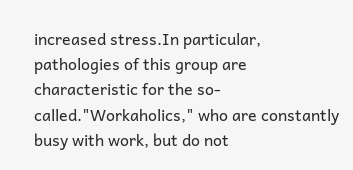increased stress.In particular, pathologies of this group are characteristic for the so-called."Workaholics," who are constantly busy with work, but do not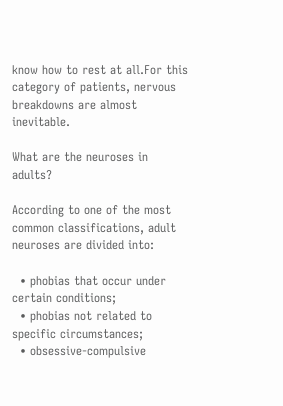know how to rest at all.For this category of patients, nervous breakdowns are almost inevitable.

What are the neuroses in adults?

According to one of the most common classifications, adult neuroses are divided into:

  • phobias that occur under certain conditions;
  • phobias not related to specific circumstances;
  • obsessive-compulsive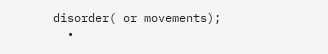disorder( or movements);
  •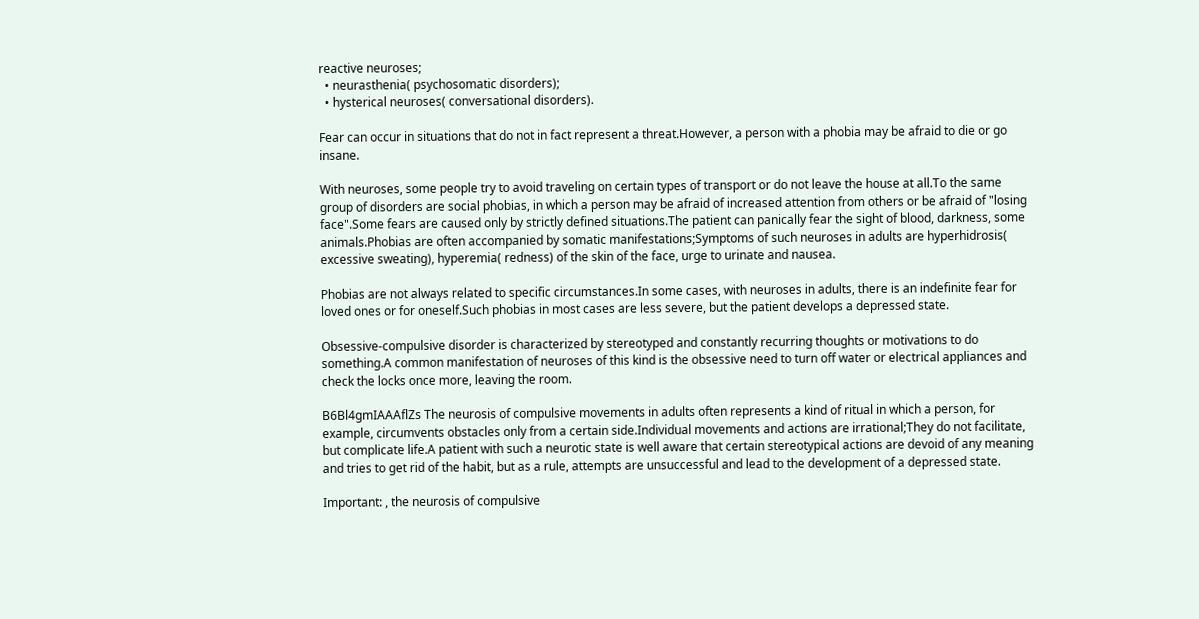reactive neuroses;
  • neurasthenia( psychosomatic disorders);
  • hysterical neuroses( conversational disorders).

Fear can occur in situations that do not in fact represent a threat.However, a person with a phobia may be afraid to die or go insane.

With neuroses, some people try to avoid traveling on certain types of transport or do not leave the house at all.To the same group of disorders are social phobias, in which a person may be afraid of increased attention from others or be afraid of "losing face".Some fears are caused only by strictly defined situations.The patient can panically fear the sight of blood, darkness, some animals.Phobias are often accompanied by somatic manifestations;Symptoms of such neuroses in adults are hyperhidrosis( excessive sweating), hyperemia( redness) of the skin of the face, urge to urinate and nausea.

Phobias are not always related to specific circumstances.In some cases, with neuroses in adults, there is an indefinite fear for loved ones or for oneself.Such phobias in most cases are less severe, but the patient develops a depressed state.

Obsessive-compulsive disorder is characterized by stereotyped and constantly recurring thoughts or motivations to do something.A common manifestation of neuroses of this kind is the obsessive need to turn off water or electrical appliances and check the locks once more, leaving the room.

B6Bl4gmIAAAflZs The neurosis of compulsive movements in adults often represents a kind of ritual in which a person, for example, circumvents obstacles only from a certain side.Individual movements and actions are irrational;They do not facilitate, but complicate life.A patient with such a neurotic state is well aware that certain stereotypical actions are devoid of any meaning and tries to get rid of the habit, but as a rule, attempts are unsuccessful and lead to the development of a depressed state.

Important: , the neurosis of compulsive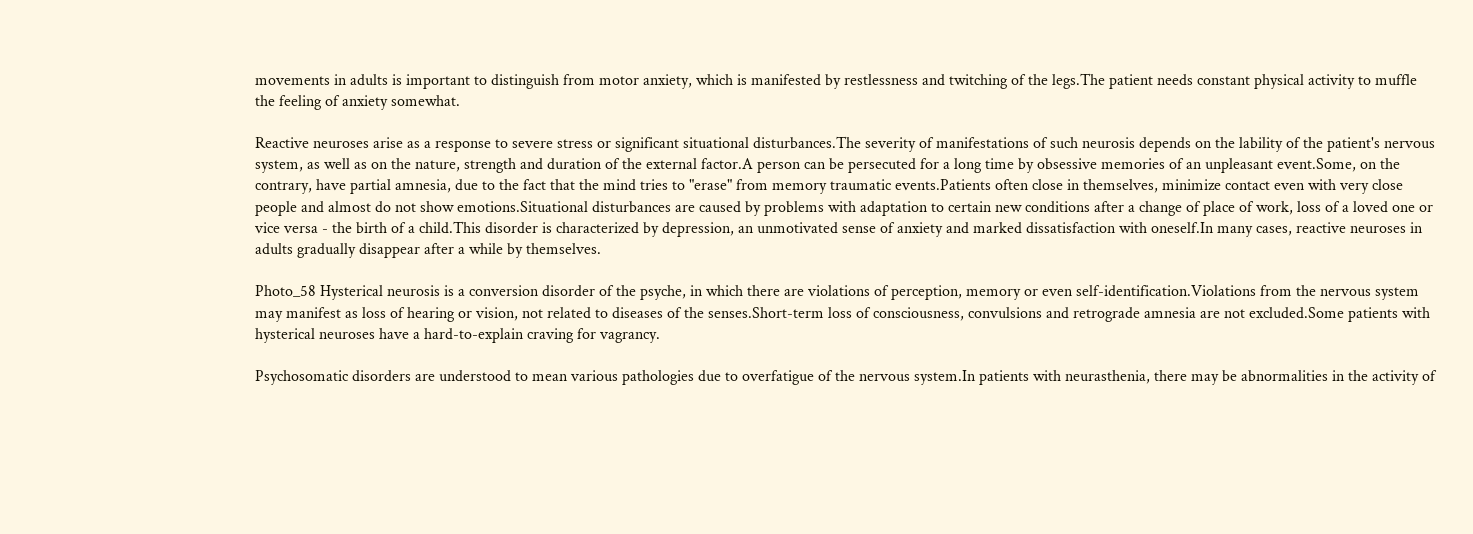movements in adults is important to distinguish from motor anxiety, which is manifested by restlessness and twitching of the legs.The patient needs constant physical activity to muffle the feeling of anxiety somewhat.

Reactive neuroses arise as a response to severe stress or significant situational disturbances.The severity of manifestations of such neurosis depends on the lability of the patient's nervous system, as well as on the nature, strength and duration of the external factor.A person can be persecuted for a long time by obsessive memories of an unpleasant event.Some, on the contrary, have partial amnesia, due to the fact that the mind tries to "erase" from memory traumatic events.Patients often close in themselves, minimize contact even with very close people and almost do not show emotions.Situational disturbances are caused by problems with adaptation to certain new conditions after a change of place of work, loss of a loved one or vice versa - the birth of a child.This disorder is characterized by depression, an unmotivated sense of anxiety and marked dissatisfaction with oneself.In many cases, reactive neuroses in adults gradually disappear after a while by themselves.

Photo_58 Hysterical neurosis is a conversion disorder of the psyche, in which there are violations of perception, memory or even self-identification.Violations from the nervous system may manifest as loss of hearing or vision, not related to diseases of the senses.Short-term loss of consciousness, convulsions and retrograde amnesia are not excluded.Some patients with hysterical neuroses have a hard-to-explain craving for vagrancy.

Psychosomatic disorders are understood to mean various pathologies due to overfatigue of the nervous system.In patients with neurasthenia, there may be abnormalities in the activity of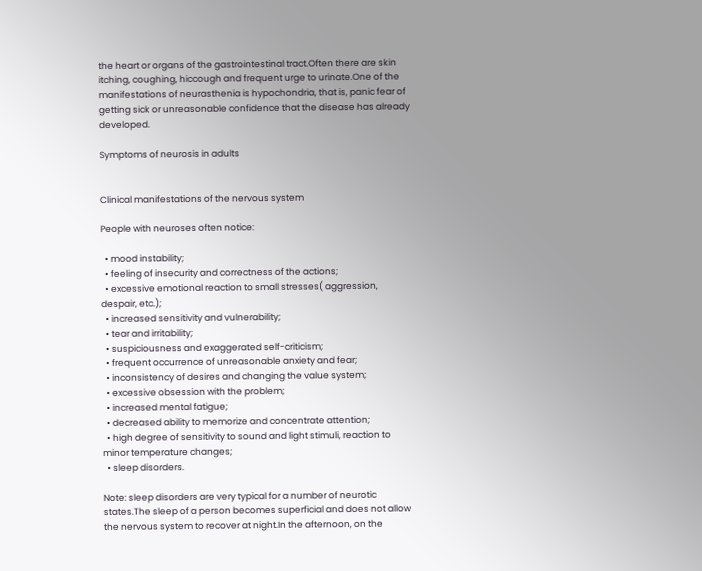the heart or organs of the gastrointestinal tract.Often there are skin itching, coughing, hiccough and frequent urge to urinate.One of the manifestations of neurasthenia is hypochondria, that is, panic fear of getting sick or unreasonable confidence that the disease has already developed.

Symptoms of neurosis in adults


Clinical manifestations of the nervous system

People with neuroses often notice:

  • mood instability;
  • feeling of insecurity and correctness of the actions;
  • excessive emotional reaction to small stresses( aggression, despair, etc.);
  • increased sensitivity and vulnerability;
  • tear and irritability;
  • suspiciousness and exaggerated self-criticism;
  • frequent occurrence of unreasonable anxiety and fear;
  • inconsistency of desires and changing the value system;
  • excessive obsession with the problem;
  • increased mental fatigue;
  • decreased ability to memorize and concentrate attention;
  • high degree of sensitivity to sound and light stimuli, reaction to minor temperature changes;
  • sleep disorders.

Note: sleep disorders are very typical for a number of neurotic states.The sleep of a person becomes superficial and does not allow the nervous system to recover at night.In the afternoon, on the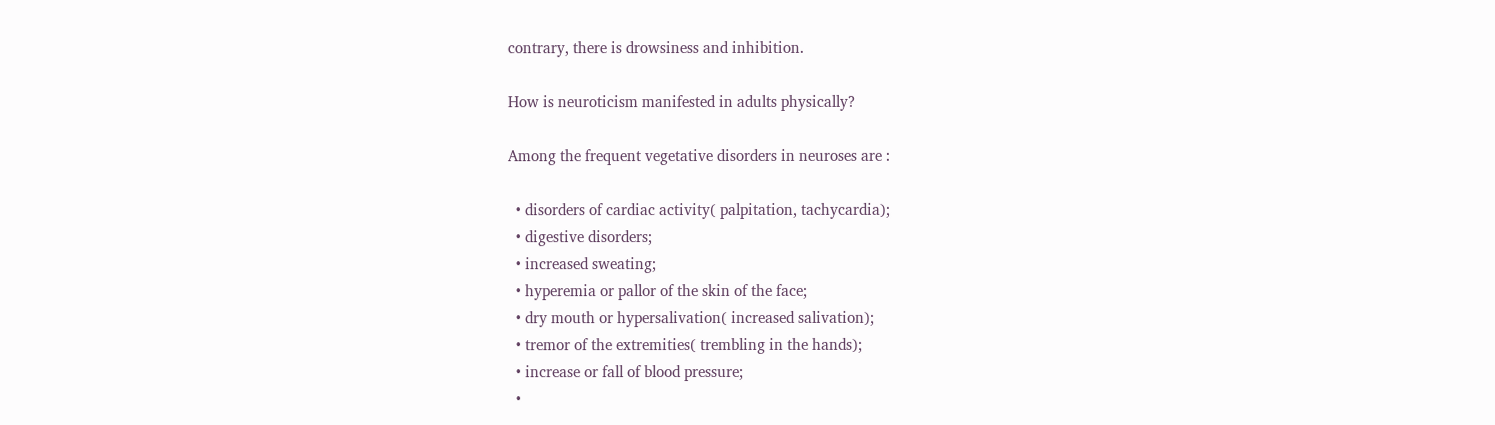contrary, there is drowsiness and inhibition.

How is neuroticism manifested in adults physically?

Among the frequent vegetative disorders in neuroses are :

  • disorders of cardiac activity( palpitation, tachycardia);
  • digestive disorders;
  • increased sweating;
  • hyperemia or pallor of the skin of the face;
  • dry mouth or hypersalivation( increased salivation);
  • tremor of the extremities( trembling in the hands);
  • increase or fall of blood pressure;
  •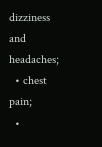dizziness and headaches;
  • chest pain;
  •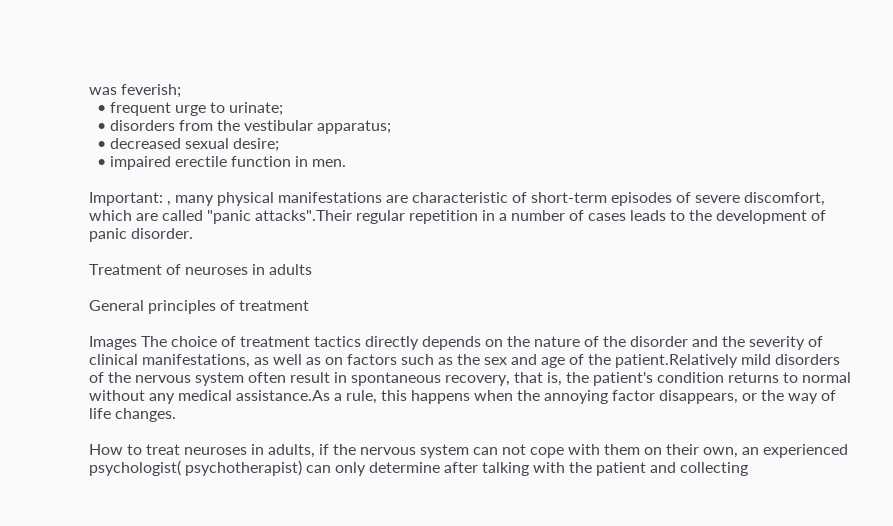was feverish;
  • frequent urge to urinate;
  • disorders from the vestibular apparatus;
  • decreased sexual desire;
  • impaired erectile function in men.

Important: , many physical manifestations are characteristic of short-term episodes of severe discomfort, which are called "panic attacks".Their regular repetition in a number of cases leads to the development of panic disorder.

Treatment of neuroses in adults

General principles of treatment

Images The choice of treatment tactics directly depends on the nature of the disorder and the severity of clinical manifestations, as well as on factors such as the sex and age of the patient.Relatively mild disorders of the nervous system often result in spontaneous recovery, that is, the patient's condition returns to normal without any medical assistance.As a rule, this happens when the annoying factor disappears, or the way of life changes.

How to treat neuroses in adults, if the nervous system can not cope with them on their own, an experienced psychologist( psychotherapist) can only determine after talking with the patient and collecting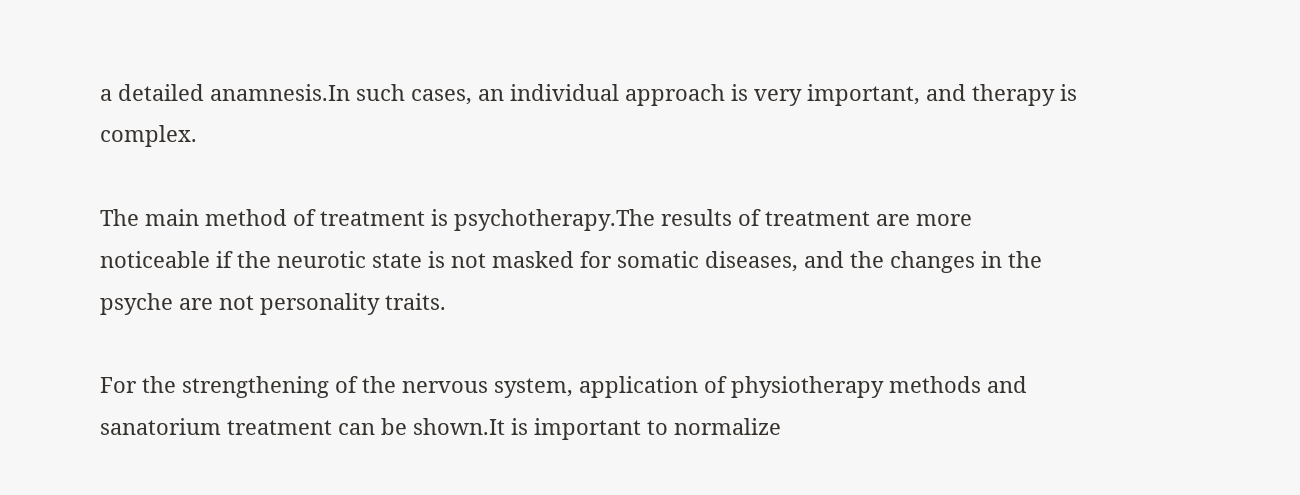a detailed anamnesis.In such cases, an individual approach is very important, and therapy is complex.

The main method of treatment is psychotherapy.The results of treatment are more noticeable if the neurotic state is not masked for somatic diseases, and the changes in the psyche are not personality traits.

For the strengthening of the nervous system, application of physiotherapy methods and sanatorium treatment can be shown.It is important to normalize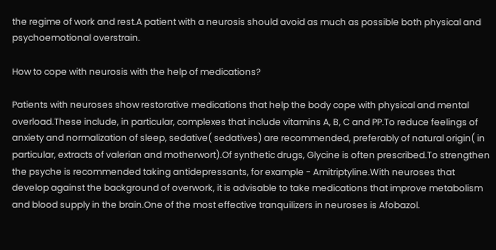the regime of work and rest.A patient with a neurosis should avoid as much as possible both physical and psychoemotional overstrain.

How to cope with neurosis with the help of medications?

Patients with neuroses show restorative medications that help the body cope with physical and mental overload.These include, in particular, complexes that include vitamins A, B, C and PP.To reduce feelings of anxiety and normalization of sleep, sedative( sedatives) are recommended, preferably of natural origin( in particular, extracts of valerian and motherwort).Of synthetic drugs, Glycine is often prescribed.To strengthen the psyche is recommended taking antidepressants, for example - Amitriptyline.With neuroses that develop against the background of overwork, it is advisable to take medications that improve metabolism and blood supply in the brain.One of the most effective tranquilizers in neuroses is Afobazol.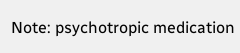Note: psychotropic medication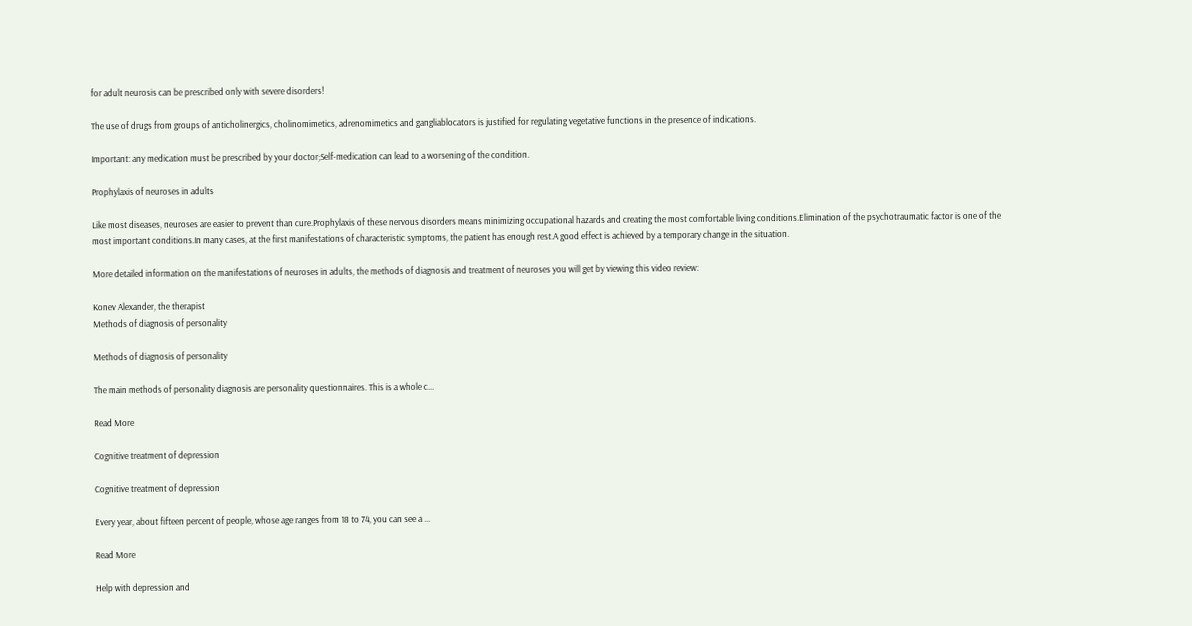for adult neurosis can be prescribed only with severe disorders!

The use of drugs from groups of anticholinergics, cholinomimetics, adrenomimetics and gangliablocators is justified for regulating vegetative functions in the presence of indications.

Important: any medication must be prescribed by your doctor;Self-medication can lead to a worsening of the condition.

Prophylaxis of neuroses in adults

Like most diseases, neuroses are easier to prevent than cure.Prophylaxis of these nervous disorders means minimizing occupational hazards and creating the most comfortable living conditions.Elimination of the psychotraumatic factor is one of the most important conditions.In many cases, at the first manifestations of characteristic symptoms, the patient has enough rest.A good effect is achieved by a temporary change in the situation.

More detailed information on the manifestations of neuroses in adults, the methods of diagnosis and treatment of neuroses you will get by viewing this video review:

Konev Alexander, the therapist
Methods of diagnosis of personality

Methods of diagnosis of personality

The main methods of personality diagnosis are personality questionnaires. This is a whole c...

Read More

Cognitive treatment of depression

Cognitive treatment of depression

Every year, about fifteen percent of people, whose age ranges from 18 to 74, you can see a ...

Read More

Help with depression and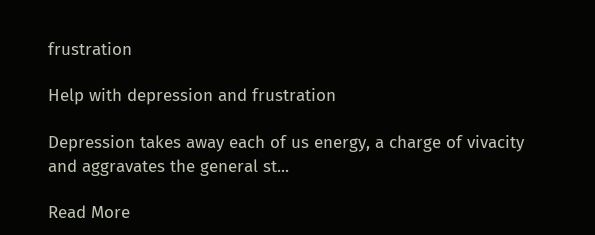frustration

Help with depression and frustration

Depression takes away each of us energy, a charge of vivacity and aggravates the general st...

Read More